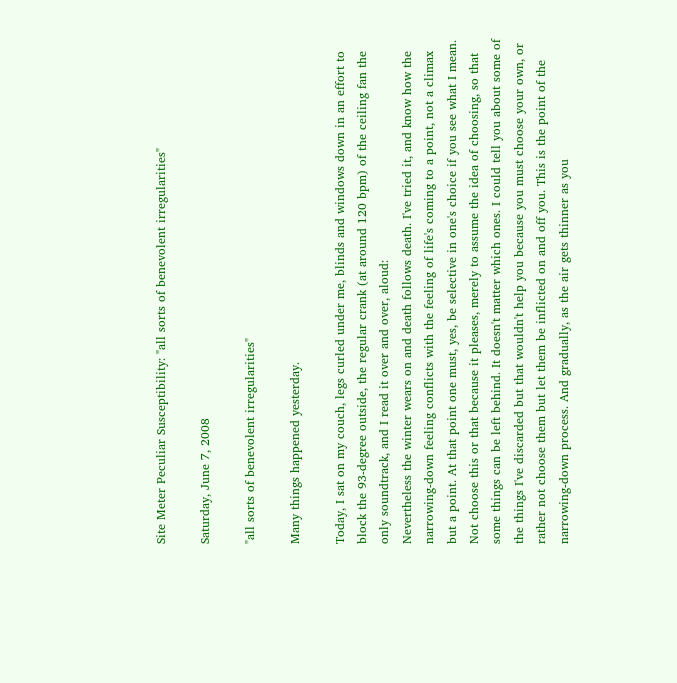Site Meter Peculiar Susceptibility: "all sorts of benevolent irregularities"

Saturday, June 7, 2008

"all sorts of benevolent irregularities"

Many things happened yesterday.

Today, I sat on my couch, legs curled under me, blinds and windows down in an effort to block the 93-degree outside, the regular crank (at around 120 bpm) of the ceiling fan the only soundtrack, and I read it over and over, aloud:
Nevertheless the winter wears on and death follows death. I've tried it, and know how the narrowing-down feeling conflicts with the feeling of life's coming to a point, not a climax but a point. At that point one must, yes, be selective in one's choice if you see what I mean. Not choose this or that because it pleases, merely to assume the idea of choosing, so that some things can be left behind. It doesn't matter which ones. I could tell you about some of the things I've discarded but that wouldn't help you because you must choose your own, or rather not choose them but let them be inflicted on and off you. This is the point of the narrowing-down process. And gradually, as the air gets thinner as you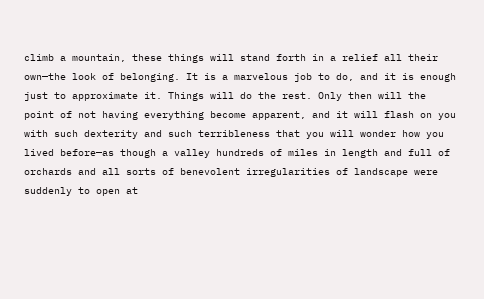climb a mountain, these things will stand forth in a relief all their own—the look of belonging. It is a marvelous job to do, and it is enough just to approximate it. Things will do the rest. Only then will the point of not having everything become apparent, and it will flash on you with such dexterity and such terribleness that you will wonder how you lived before—as though a valley hundreds of miles in length and full of orchards and all sorts of benevolent irregularities of landscape were suddenly to open at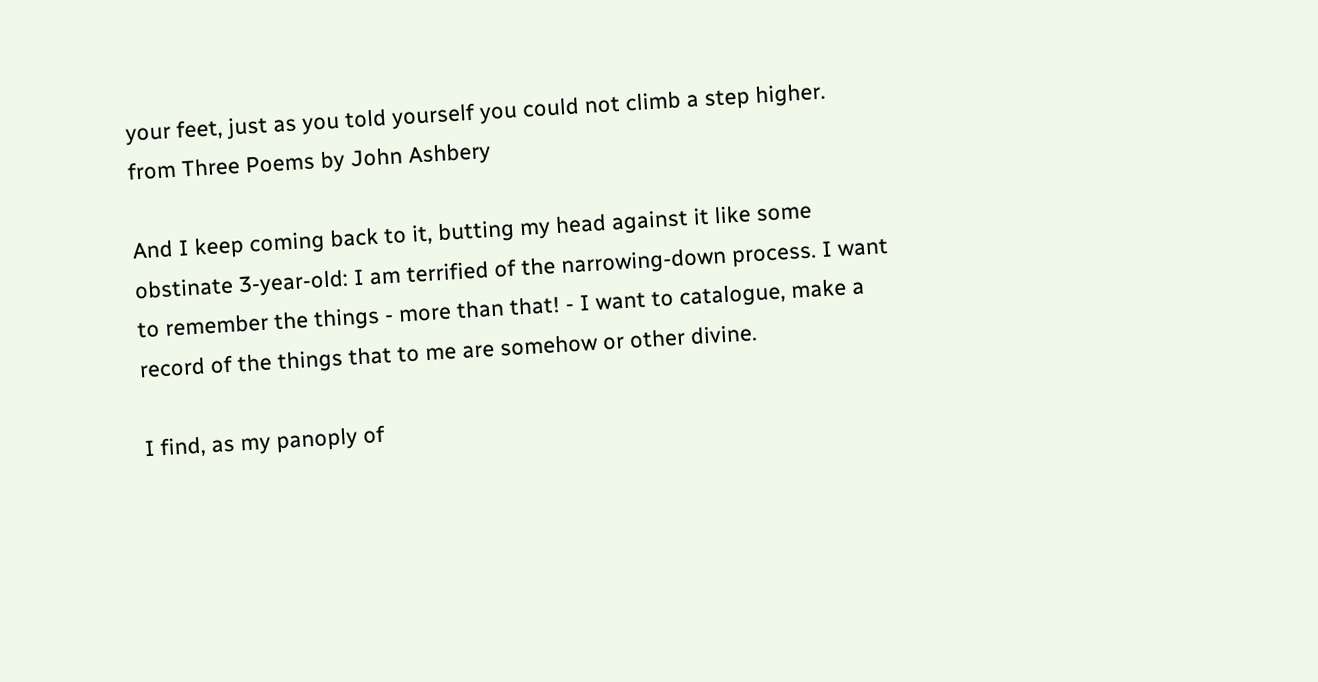your feet, just as you told yourself you could not climb a step higher.
from Three Poems by John Ashbery

And I keep coming back to it, butting my head against it like some obstinate 3-year-old: I am terrified of the narrowing-down process. I want to remember the things - more than that! - I want to catalogue, make a record of the things that to me are somehow or other divine.

I find, as my panoply of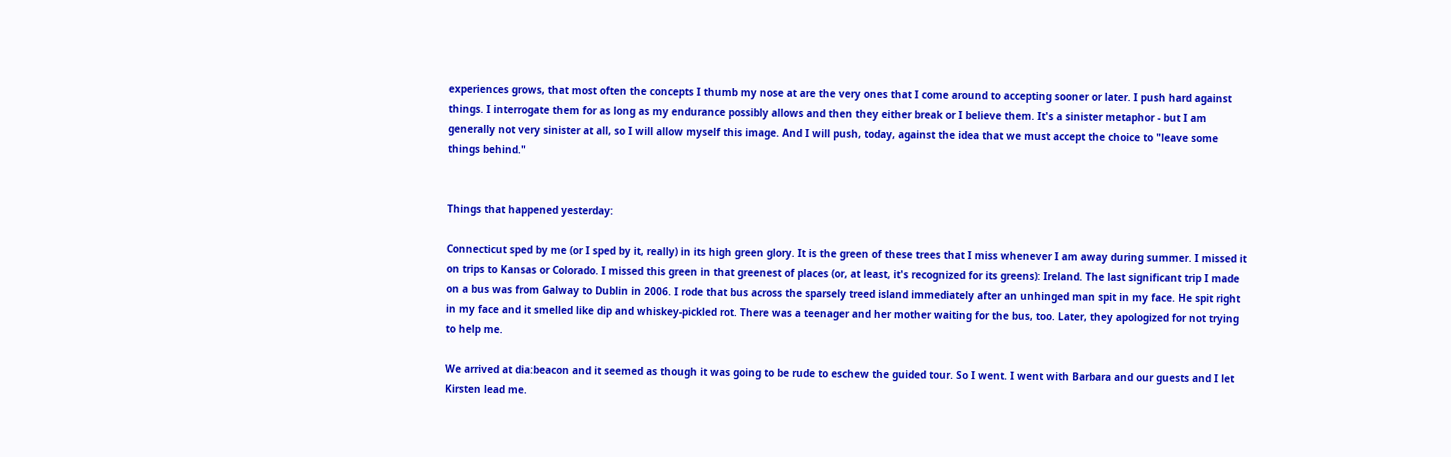experiences grows, that most often the concepts I thumb my nose at are the very ones that I come around to accepting sooner or later. I push hard against things. I interrogate them for as long as my endurance possibly allows and then they either break or I believe them. It's a sinister metaphor - but I am generally not very sinister at all, so I will allow myself this image. And I will push, today, against the idea that we must accept the choice to "leave some things behind."


Things that happened yesterday:

Connecticut sped by me (or I sped by it, really) in its high green glory. It is the green of these trees that I miss whenever I am away during summer. I missed it on trips to Kansas or Colorado. I missed this green in that greenest of places (or, at least, it's recognized for its greens): Ireland. The last significant trip I made on a bus was from Galway to Dublin in 2006. I rode that bus across the sparsely treed island immediately after an unhinged man spit in my face. He spit right in my face and it smelled like dip and whiskey-pickled rot. There was a teenager and her mother waiting for the bus, too. Later, they apologized for not trying to help me.

We arrived at dia:beacon and it seemed as though it was going to be rude to eschew the guided tour. So I went. I went with Barbara and our guests and I let Kirsten lead me.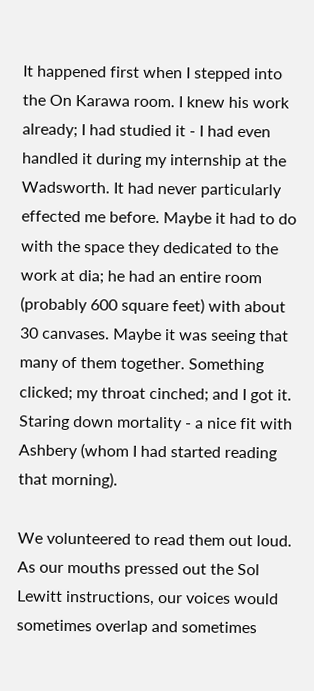It happened first when I stepped into the On Karawa room. I knew his work already; I had studied it - I had even handled it during my internship at the Wadsworth. It had never particularly effected me before. Maybe it had to do with the space they dedicated to the work at dia; he had an entire room (probably 600 square feet) with about 30 canvases. Maybe it was seeing that many of them together. Something clicked; my throat cinched; and I got it. Staring down mortality - a nice fit with Ashbery (whom I had started reading that morning).

We volunteered to read them out loud. As our mouths pressed out the Sol Lewitt instructions, our voices would sometimes overlap and sometimes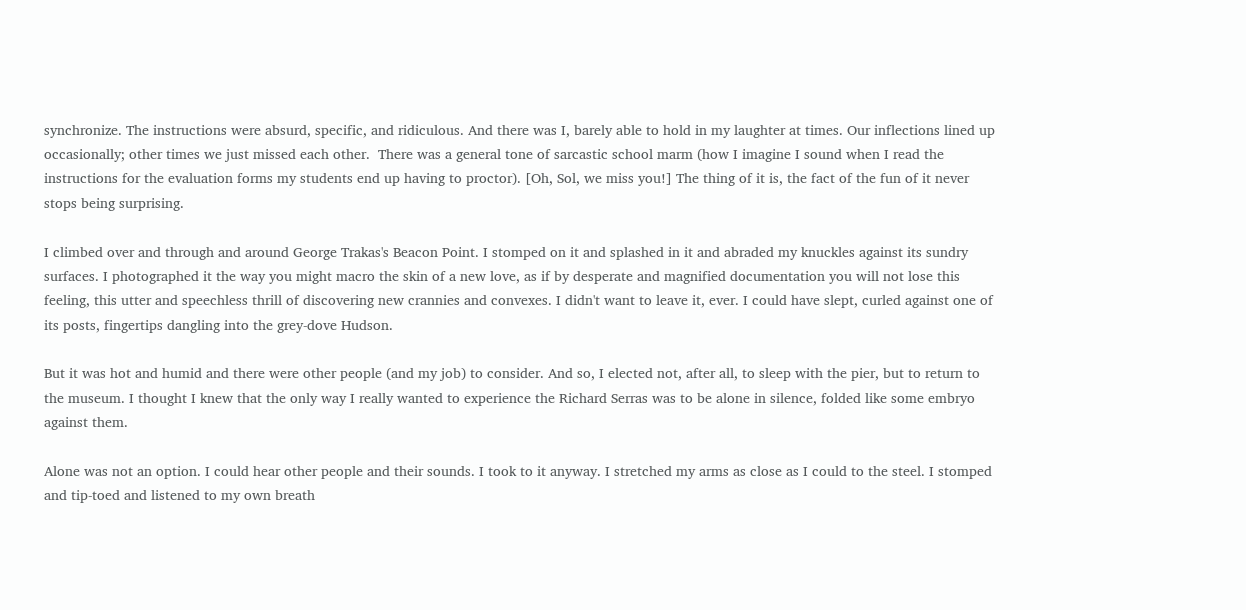synchronize. The instructions were absurd, specific, and ridiculous. And there was I, barely able to hold in my laughter at times. Our inflections lined up occasionally; other times we just missed each other.  There was a general tone of sarcastic school marm (how I imagine I sound when I read the instructions for the evaluation forms my students end up having to proctor). [Oh, Sol, we miss you!] The thing of it is, the fact of the fun of it never stops being surprising.

I climbed over and through and around George Trakas's Beacon Point. I stomped on it and splashed in it and abraded my knuckles against its sundry surfaces. I photographed it the way you might macro the skin of a new love, as if by desperate and magnified documentation you will not lose this feeling, this utter and speechless thrill of discovering new crannies and convexes. I didn't want to leave it, ever. I could have slept, curled against one of its posts, fingertips dangling into the grey-dove Hudson.

But it was hot and humid and there were other people (and my job) to consider. And so, I elected not, after all, to sleep with the pier, but to return to the museum. I thought I knew that the only way I really wanted to experience the Richard Serras was to be alone in silence, folded like some embryo against them.

Alone was not an option. I could hear other people and their sounds. I took to it anyway. I stretched my arms as close as I could to the steel. I stomped and tip-toed and listened to my own breath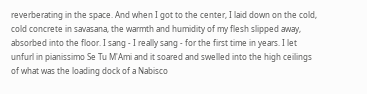reverberating in the space. And when I got to the center, I laid down on the cold, cold concrete in savasana, the warmth and humidity of my flesh slipped away, absorbed into the floor. I sang - I really sang - for the first time in years. I let unfurl in pianissimo Se Tu M'Ami and it soared and swelled into the high ceilings of what was the loading dock of a Nabisco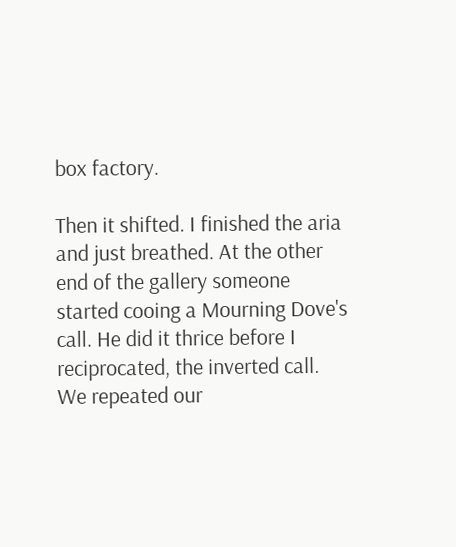box factory.

Then it shifted. I finished the aria and just breathed. At the other end of the gallery someone started cooing a Mourning Dove's call. He did it thrice before I reciprocated, the inverted call. We repeated our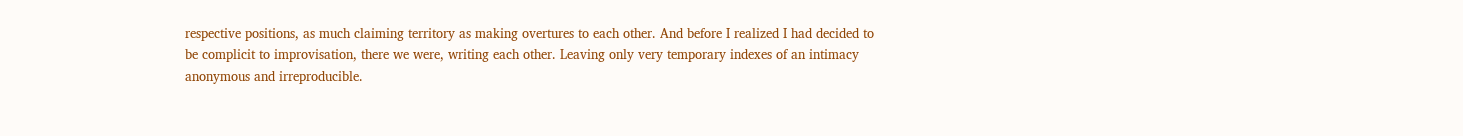respective positions, as much claiming territory as making overtures to each other. And before I realized I had decided to be complicit to improvisation, there we were, writing each other. Leaving only very temporary indexes of an intimacy anonymous and irreproducible.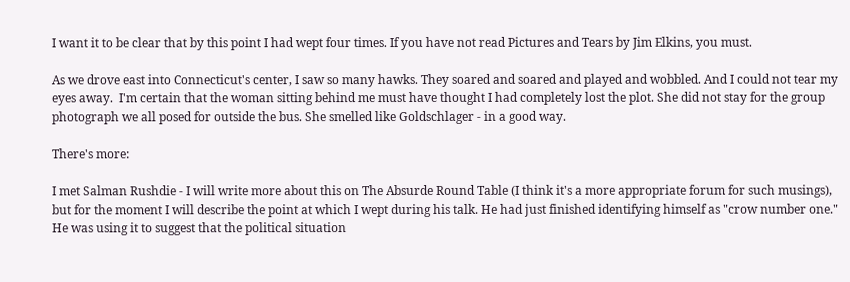I want it to be clear that by this point I had wept four times. If you have not read Pictures and Tears by Jim Elkins, you must.

As we drove east into Connecticut's center, I saw so many hawks. They soared and soared and played and wobbled. And I could not tear my eyes away.  I'm certain that the woman sitting behind me must have thought I had completely lost the plot. She did not stay for the group photograph we all posed for outside the bus. She smelled like Goldschlager - in a good way.

There's more:

I met Salman Rushdie - I will write more about this on The Absurde Round Table (I think it's a more appropriate forum for such musings), but for the moment I will describe the point at which I wept during his talk. He had just finished identifying himself as "crow number one." He was using it to suggest that the political situation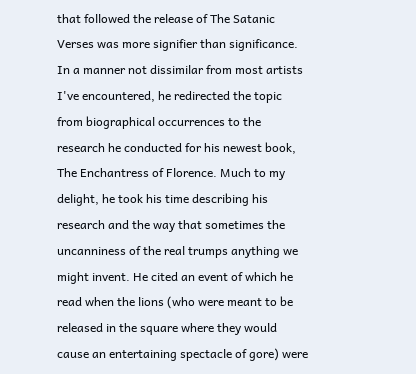that followed the release of The Satanic Verses was more signifier than significance.  In a manner not dissimilar from most artists I've encountered, he redirected the topic from biographical occurrences to the research he conducted for his newest book, The Enchantress of Florence. Much to my delight, he took his time describing his research and the way that sometimes the uncanniness of the real trumps anything we might invent. He cited an event of which he read when the lions (who were meant to be released in the square where they would cause an entertaining spectacle of gore) were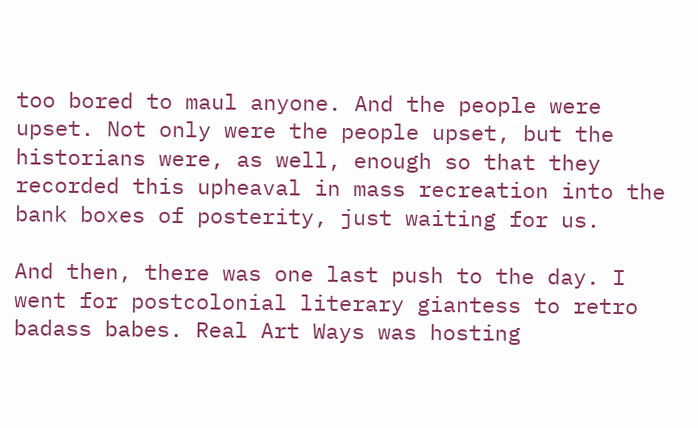too bored to maul anyone. And the people were upset. Not only were the people upset, but the historians were, as well, enough so that they recorded this upheaval in mass recreation into the bank boxes of posterity, just waiting for us.

And then, there was one last push to the day. I went for postcolonial literary giantess to retro badass babes. Real Art Ways was hosting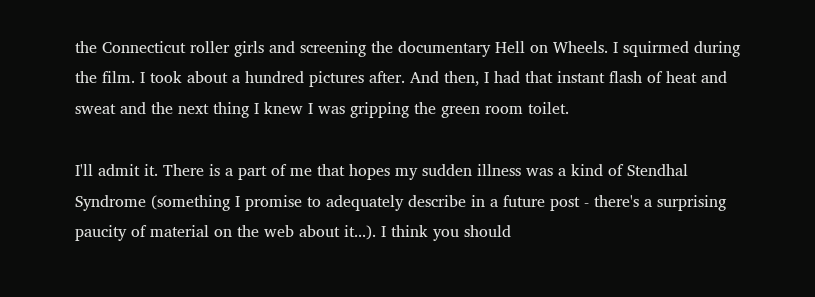the Connecticut roller girls and screening the documentary Hell on Wheels. I squirmed during the film. I took about a hundred pictures after. And then, I had that instant flash of heat and sweat and the next thing I knew I was gripping the green room toilet.

I'll admit it. There is a part of me that hopes my sudden illness was a kind of Stendhal Syndrome (something I promise to adequately describe in a future post - there's a surprising paucity of material on the web about it...). I think you should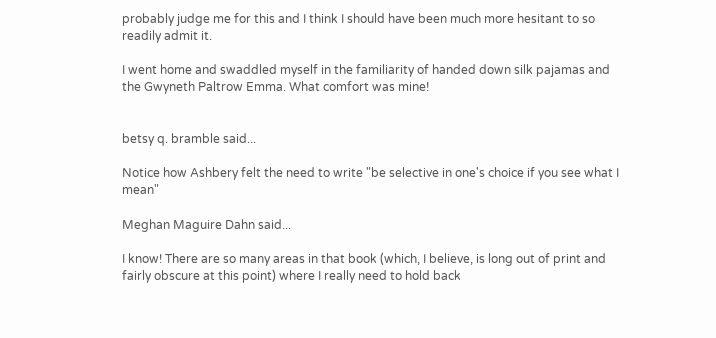probably judge me for this and I think I should have been much more hesitant to so readily admit it.

I went home and swaddled myself in the familiarity of handed down silk pajamas and the Gwyneth Paltrow Emma. What comfort was mine!


betsy q. bramble said...

Notice how Ashbery felt the need to write "be selective in one's choice if you see what I mean"

Meghan Maguire Dahn said...

I know! There are so many areas in that book (which, I believe, is long out of print and fairly obscure at this point) where I really need to hold back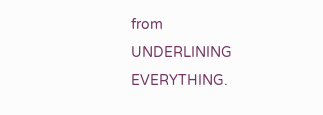from UNDERLINING EVERYTHING.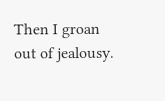Then I groan out of jealousy.